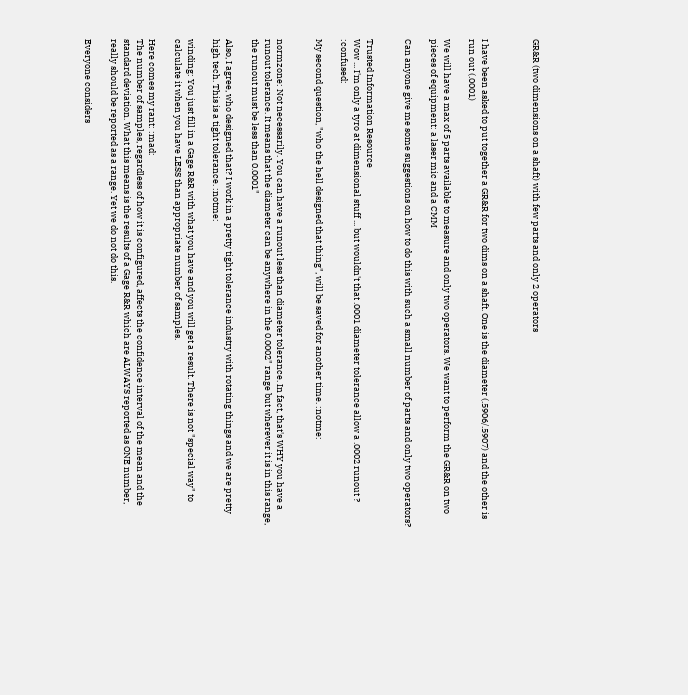GR&R (two dimensions on a shaft) with few parts and only 2 operators



I have been asked to put together a GR&R for two dims on a shaft. One is the diameter (.5906/.5907) and the other is run out (.0001)

We will have a max of 5 parts available to measure and only two operators. We want to perform the GR&R on two pieces of equipment: a laser mic and a CMM

Can anyone give me some suggestions on how to do this with such a small number of parts and only two operators?


Trusted Information Resource
Wow ... I'm only a tyro at dimensional stuff ... but wouldn't that .0001 diameter tolerance allow a .0002 runout ? :confused:

My second question, "who the hell designed that thing", will be saved for another time. :notme:


normzone: Not necessarily. You can have a runout less than diameter tolerance. In fact, that's WHY you have a runout tolerance. It means that the diameter can be anywhere in the 0.0002" range but wherever it is in this range, the runout must be less than 0.0001"

Also, I agree, who designed that? I work in a pretty tight tolerance industry with rotating things and we are pretty high tech. This is a tight tolerance. :notme:

winding: You just fill in a Gage R&R with what you have and you will get a result. There is not "special way" to calculate it when you have LESS than appropriate number of samples.

Here comes my rant: :mad:
The number of samples, regardless of how it is configured, affects the confidence interval of the mean and the standard deviation. What this means is the results of a Gage R&R which are ALWAYS reported as ONE number, really should be reported as a range. Yet we do not do this.

Everyone considers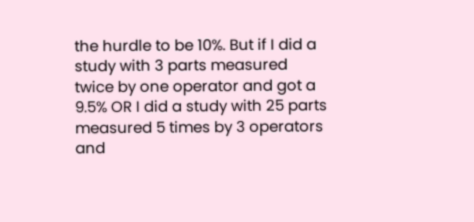the hurdle to be 10%. But if I did a study with 3 parts measured twice by one operator and got a 9.5% OR I did a study with 25 parts measured 5 times by 3 operators and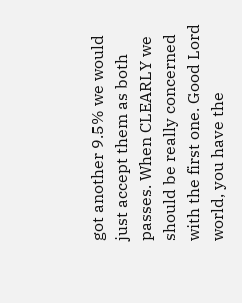got another 9.5% we would just accept them as both passes. When CLEARLY we should be really concerned with the first one. Good Lord world, you have the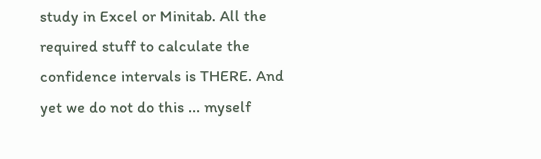study in Excel or Minitab. All the required stuff to calculate the confidence intervals is THERE. And yet we do not do this ... myself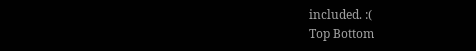included. :(
Top Bottom